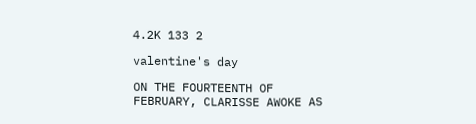4.2K 133 2

valentine's day

ON THE FOURTEENTH OF FEBRUARY, CLARISSE AWOKE AS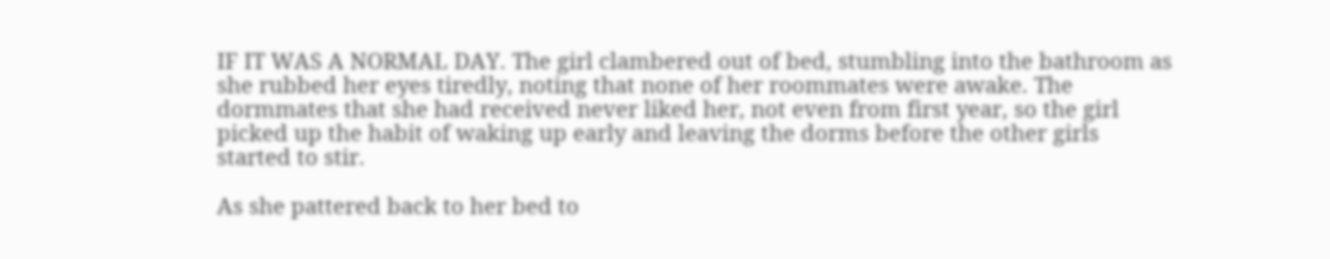IF IT WAS A NORMAL DAY. The girl clambered out of bed, stumbling into the bathroom as she rubbed her eyes tiredly, noting that none of her roommates were awake. The dormmates that she had received never liked her, not even from first year, so the girl picked up the habit of waking up early and leaving the dorms before the other girls started to stir.

As she pattered back to her bed to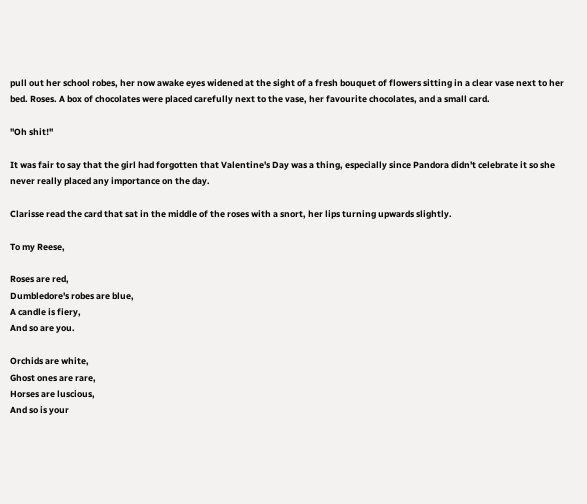pull out her school robes, her now awake eyes widened at the sight of a fresh bouquet of flowers sitting in a clear vase next to her bed. Roses. A box of chocolates were placed carefully next to the vase, her favourite chocolates, and a small card.

"Oh shit!"

It was fair to say that the girl had forgotten that Valentine's Day was a thing, especially since Pandora didn't celebrate it so she never really placed any importance on the day.

Clarisse read the card that sat in the middle of the roses with a snort, her lips turning upwards slightly.

To my Reese,

Roses are red,
Dumbledore's robes are blue,
A candle is fiery,
And so are you.

Orchids are white,
Ghost ones are rare,
Horses are luscious,
And so is your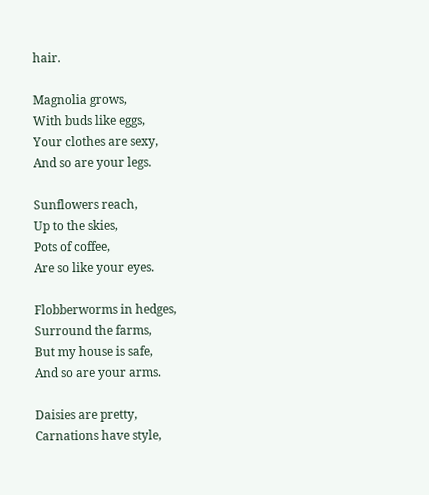hair.

Magnolia grows,
With buds like eggs,
Your clothes are sexy,
And so are your legs.

Sunflowers reach,
Up to the skies,
Pots of coffee,
Are so like your eyes.

Flobberworms in hedges,
Surround the farms,
But my house is safe,
And so are your arms.

Daisies are pretty,
Carnations have style,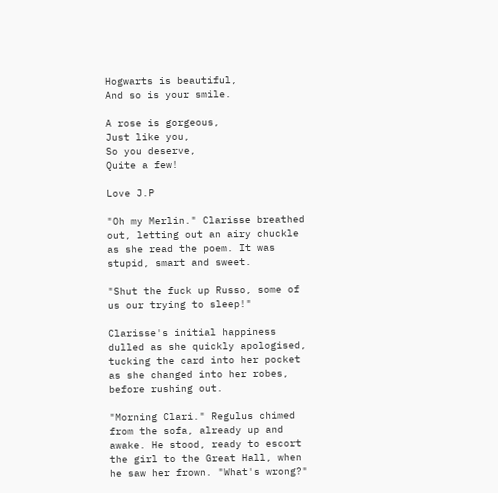Hogwarts is beautiful,
And so is your smile.

A rose is gorgeous,
Just like you,
So you deserve,
Quite a few!

Love J.P

"Oh my Merlin." Clarisse breathed out, letting out an airy chuckle as she read the poem. It was stupid, smart and sweet.

"Shut the fuck up Russo, some of us our trying to sleep!"

Clarisse's initial happiness dulled as she quickly apologised, tucking the card into her pocket as she changed into her robes, before rushing out.

"Morning Clari." Regulus chimed from the sofa, already up and awake. He stood, ready to escort the girl to the Great Hall, when he saw her frown. "What's wrong?"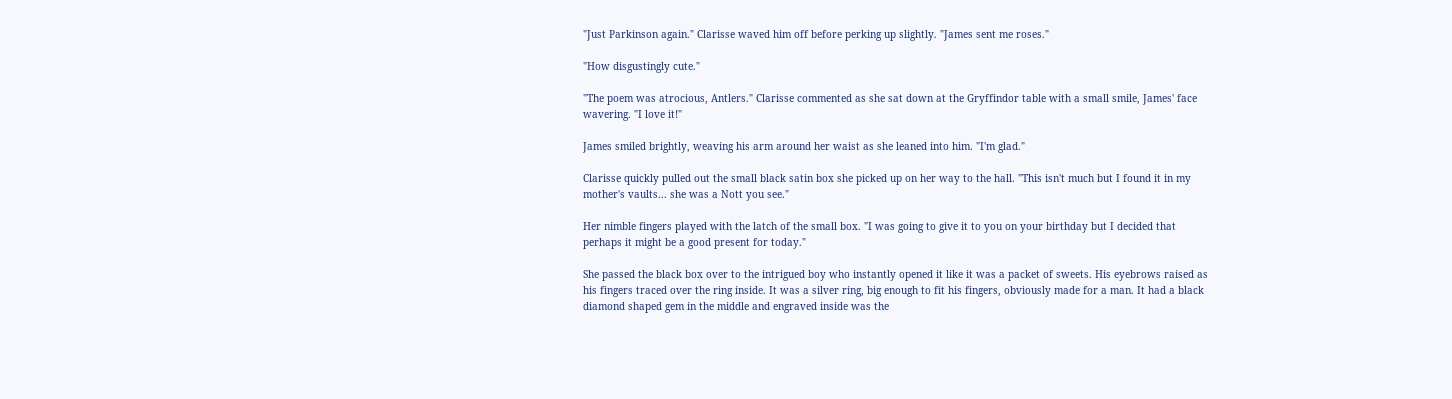"Just Parkinson again." Clarisse waved him off before perking up slightly. "James sent me roses."

"How disgustingly cute."

"The poem was atrocious, Antlers." Clarisse commented as she sat down at the Gryffindor table with a small smile, James' face wavering. "I love it!"

James smiled brightly, weaving his arm around her waist as she leaned into him. "I'm glad."

Clarisse quickly pulled out the small black satin box she picked up on her way to the hall. "This isn't much but I found it in my mother's vaults... she was a Nott you see."

Her nimble fingers played with the latch of the small box. "I was going to give it to you on your birthday but I decided that perhaps it might be a good present for today."

She passed the black box over to the intrigued boy who instantly opened it like it was a packet of sweets. His eyebrows raised as his fingers traced over the ring inside. It was a silver ring, big enough to fit his fingers, obviously made for a man. It had a black diamond shaped gem in the middle and engraved inside was the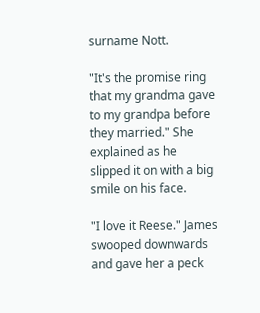surname Nott.

"It's the promise ring that my grandma gave to my grandpa before they married." She explained as he slipped it on with a big smile on his face.

"I love it Reese." James swooped downwards and gave her a peck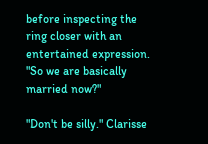before inspecting the ring closer with an entertained expression. "So we are basically married now?"

"Don't be silly." Clarisse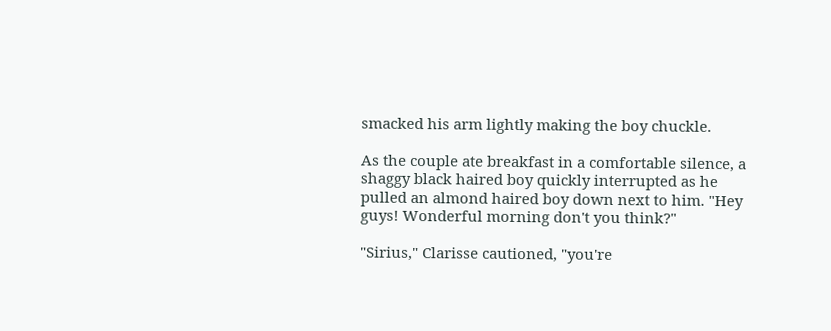smacked his arm lightly making the boy chuckle.

As the couple ate breakfast in a comfortable silence, a shaggy black haired boy quickly interrupted as he pulled an almond haired boy down next to him. "Hey guys! Wonderful morning don't you think?"

"Sirius," Clarisse cautioned, "you're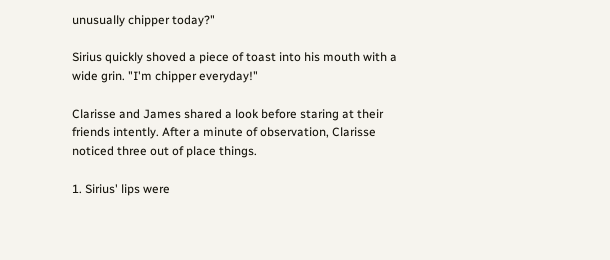unusually chipper today?"

Sirius quickly shoved a piece of toast into his mouth with a wide grin. "I'm chipper everyday!"

Clarisse and James shared a look before staring at their friends intently. After a minute of observation, Clarisse noticed three out of place things.

1. Sirius' lips were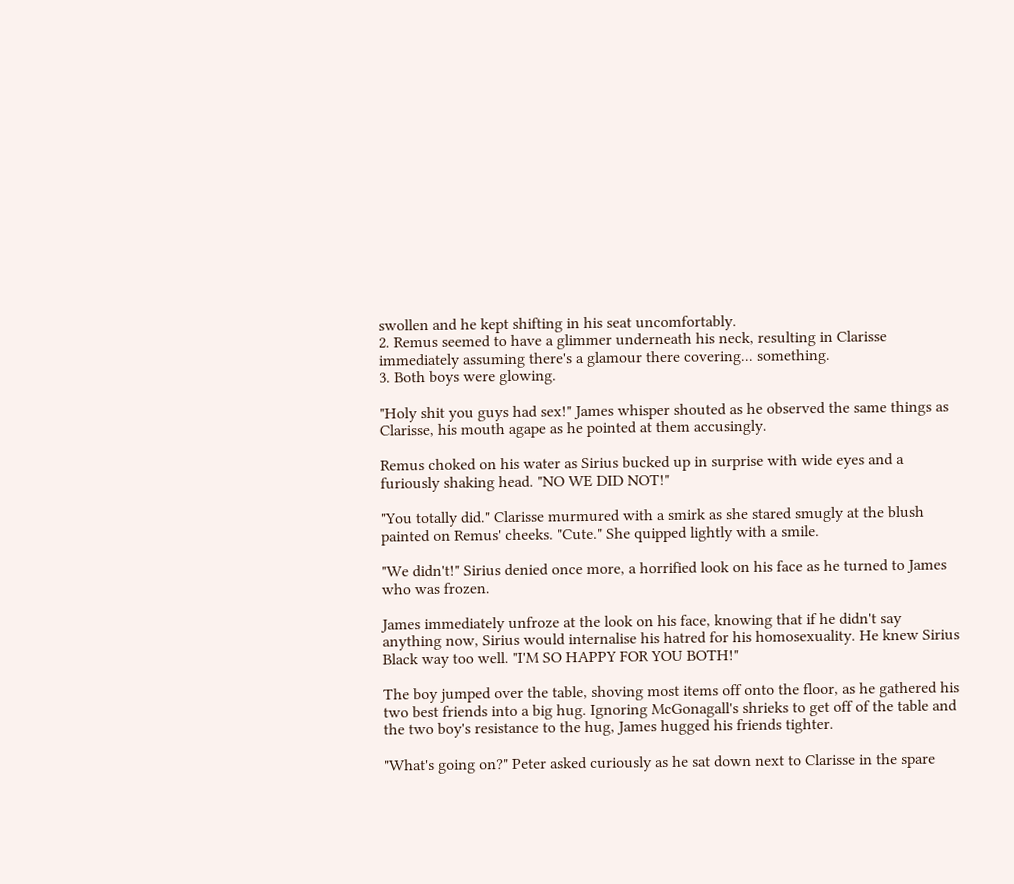swollen and he kept shifting in his seat uncomfortably.
2. Remus seemed to have a glimmer underneath his neck, resulting in Clarisse immediately assuming there's a glamour there covering... something.
3. Both boys were glowing.

"Holy shit you guys had sex!" James whisper shouted as he observed the same things as Clarisse, his mouth agape as he pointed at them accusingly.

Remus choked on his water as Sirius bucked up in surprise with wide eyes and a furiously shaking head. "NO WE DID NOT!"

"You totally did." Clarisse murmured with a smirk as she stared smugly at the blush painted on Remus' cheeks. "Cute." She quipped lightly with a smile.

"We didn't!" Sirius denied once more, a horrified look on his face as he turned to James who was frozen.

James immediately unfroze at the look on his face, knowing that if he didn't say anything now, Sirius would internalise his hatred for his homosexuality. He knew Sirius Black way too well. "I'M SO HAPPY FOR YOU BOTH!"

The boy jumped over the table, shoving most items off onto the floor, as he gathered his two best friends into a big hug. Ignoring McGonagall's shrieks to get off of the table and the two boy's resistance to the hug, James hugged his friends tighter.

"What's going on?" Peter asked curiously as he sat down next to Clarisse in the spare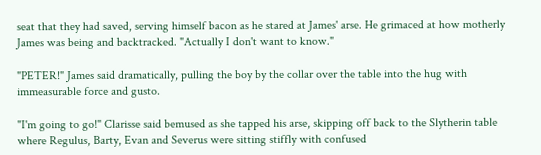seat that they had saved, serving himself bacon as he stared at James' arse. He grimaced at how motherly James was being and backtracked. "Actually I don't want to know."

"PETER!" James said dramatically, pulling the boy by the collar over the table into the hug with immeasurable force and gusto.

"I'm going to go!" Clarisse said bemused as she tapped his arse, skipping off back to the Slytherin table where Regulus, Barty, Evan and Severus were sitting stiffly with confused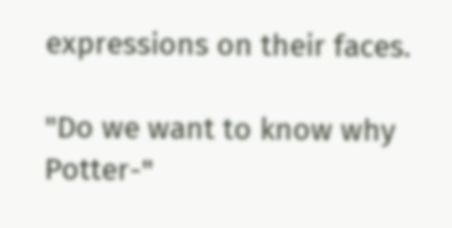expressions on their faces.

"Do we want to know why Potter-"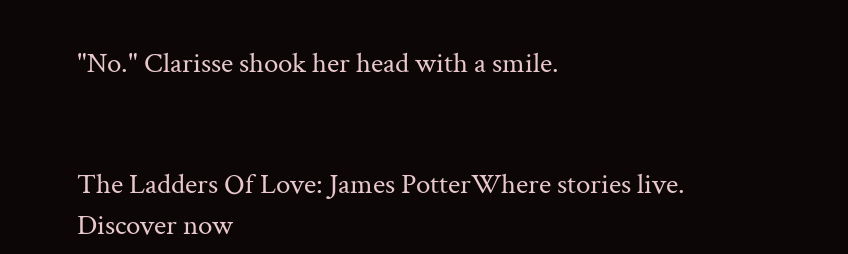"No." Clarisse shook her head with a smile.


The Ladders Of Love: James PotterWhere stories live. Discover now